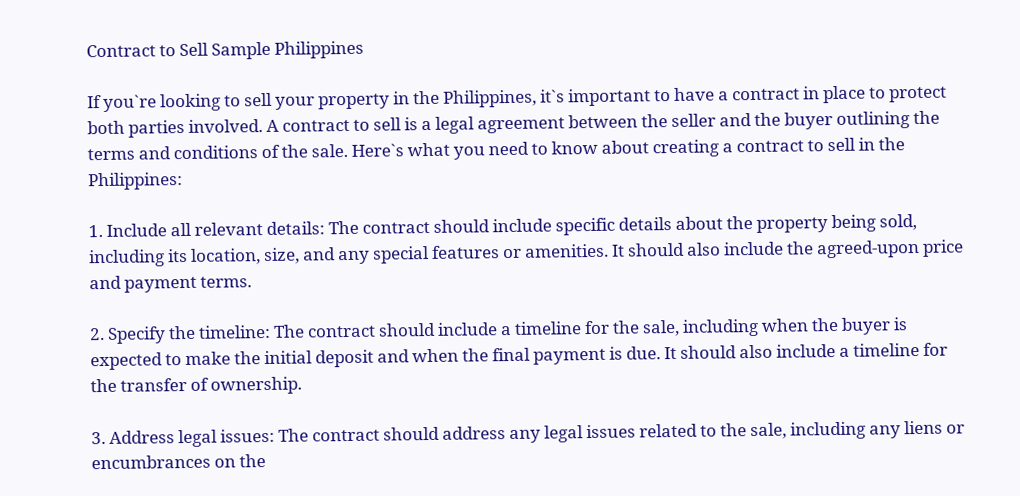Contract to Sell Sample Philippines

If you`re looking to sell your property in the Philippines, it`s important to have a contract in place to protect both parties involved. A contract to sell is a legal agreement between the seller and the buyer outlining the terms and conditions of the sale. Here`s what you need to know about creating a contract to sell in the Philippines:

1. Include all relevant details: The contract should include specific details about the property being sold, including its location, size, and any special features or amenities. It should also include the agreed-upon price and payment terms.

2. Specify the timeline: The contract should include a timeline for the sale, including when the buyer is expected to make the initial deposit and when the final payment is due. It should also include a timeline for the transfer of ownership.

3. Address legal issues: The contract should address any legal issues related to the sale, including any liens or encumbrances on the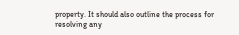property. It should also outline the process for resolving any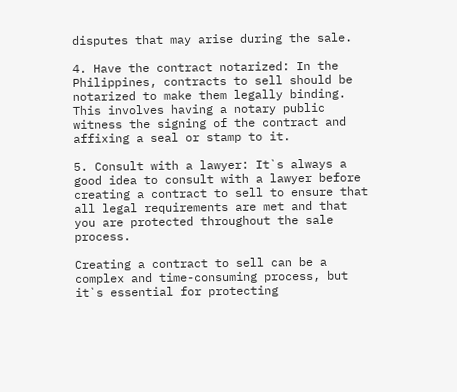disputes that may arise during the sale.

4. Have the contract notarized: In the Philippines, contracts to sell should be notarized to make them legally binding. This involves having a notary public witness the signing of the contract and affixing a seal or stamp to it.

5. Consult with a lawyer: It`s always a good idea to consult with a lawyer before creating a contract to sell to ensure that all legal requirements are met and that you are protected throughout the sale process.

Creating a contract to sell can be a complex and time-consuming process, but it`s essential for protecting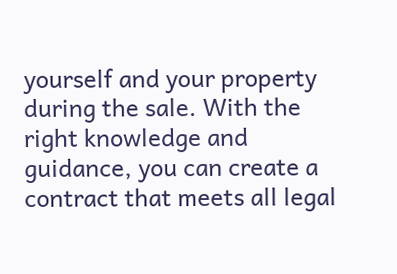yourself and your property during the sale. With the right knowledge and guidance, you can create a contract that meets all legal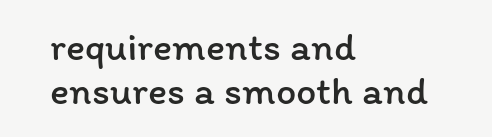requirements and ensures a smooth and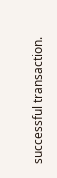successful transaction.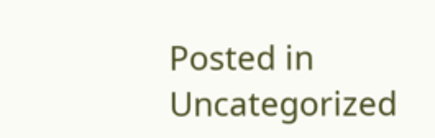Posted in Uncategorized